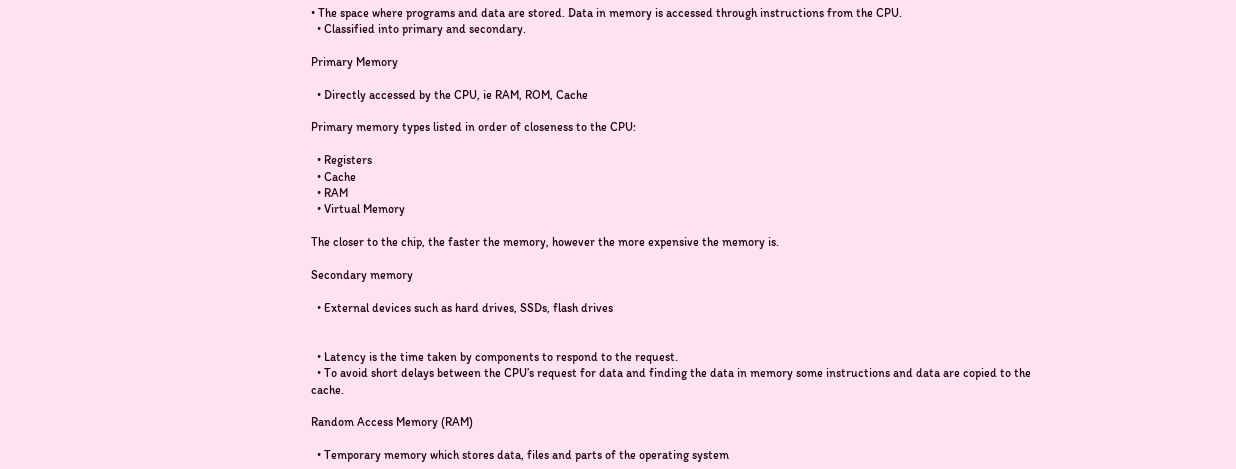• The space where programs and data are stored. Data in memory is accessed through instructions from the CPU.
  • Classified into primary and secondary.

Primary Memory

  • Directly accessed by the CPU, ie RAM, ROM, Cache

Primary memory types listed in order of closeness to the CPU:

  • Registers
  • Cache
  • RAM
  • Virtual Memory

The closer to the chip, the faster the memory, however the more expensive the memory is.

Secondary memory

  • External devices such as hard drives, SSDs, flash drives


  • Latency is the time taken by components to respond to the request.
  • To avoid short delays between the CPU’s request for data and finding the data in memory some instructions and data are copied to the cache.

Random Access Memory (RAM)

  • Temporary memory which stores data, files and parts of the operating system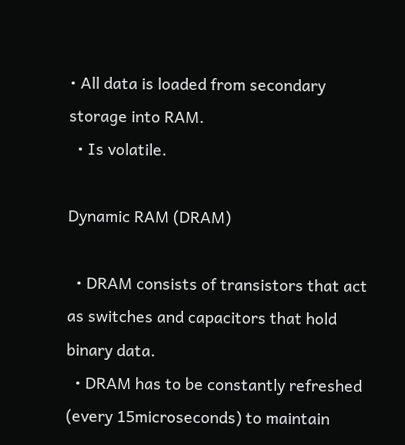• All data is loaded from secondary storage into RAM.
  • Is volatile.

Dynamic RAM (DRAM)

  • DRAM consists of transistors that act as switches and capacitors that hold binary data.
  • DRAM has to be constantly refreshed (every 15microseconds) to maintain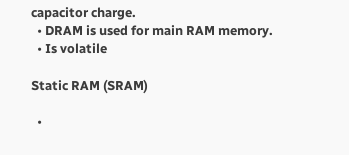capacitor charge.
  • DRAM is used for main RAM memory.
  • Is volatile

Static RAM (SRAM)

  •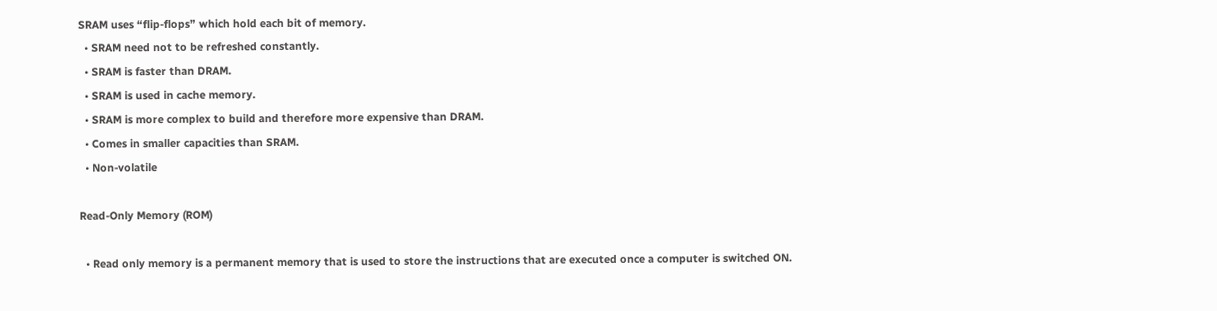SRAM uses “flip-flops” which hold each bit of memory.
  • SRAM need not to be refreshed constantly.
  • SRAM is faster than DRAM.
  • SRAM is used in cache memory.
  • SRAM is more complex to build and therefore more expensive than DRAM.
  • Comes in smaller capacities than SRAM.
  • Non-volatile

Read-Only Memory (ROM)

  • Read only memory is a permanent memory that is used to store the instructions that are executed once a computer is switched ON.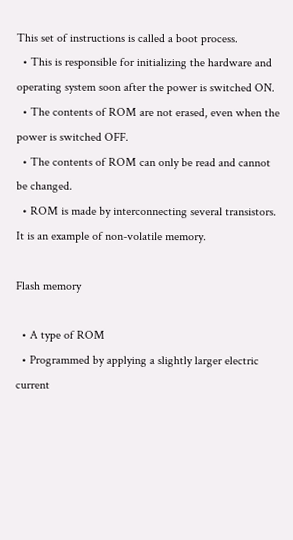This set of instructions is called a boot process.
  • This is responsible for initializing the hardware and operating system soon after the power is switched ON.
  • The contents of ROM are not erased, even when the power is switched OFF.
  • The contents of ROM can only be read and cannot be changed.
  • ROM is made by interconnecting several transistors. It is an example of non-volatile memory.

Flash memory

  • A type of ROM
  • Programmed by applying a slightly larger electric current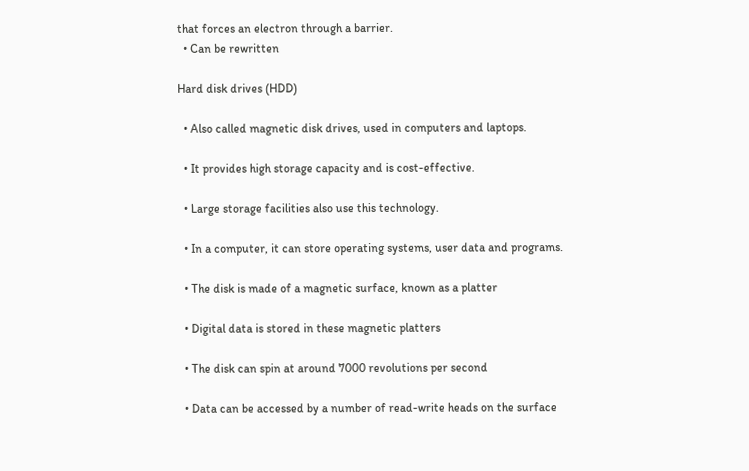that forces an electron through a barrier.
  • Can be rewritten

Hard disk drives (HDD)

  • Also called magnetic disk drives, used in computers and laptops.

  • It provides high storage capacity and is cost-effective.

  • Large storage facilities also use this technology.

  • In a computer, it can store operating systems, user data and programs.

  • The disk is made of a magnetic surface, known as a platter

  • Digital data is stored in these magnetic platters

  • The disk can spin at around 7000 revolutions per second

  • Data can be accessed by a number of read-write heads on the surface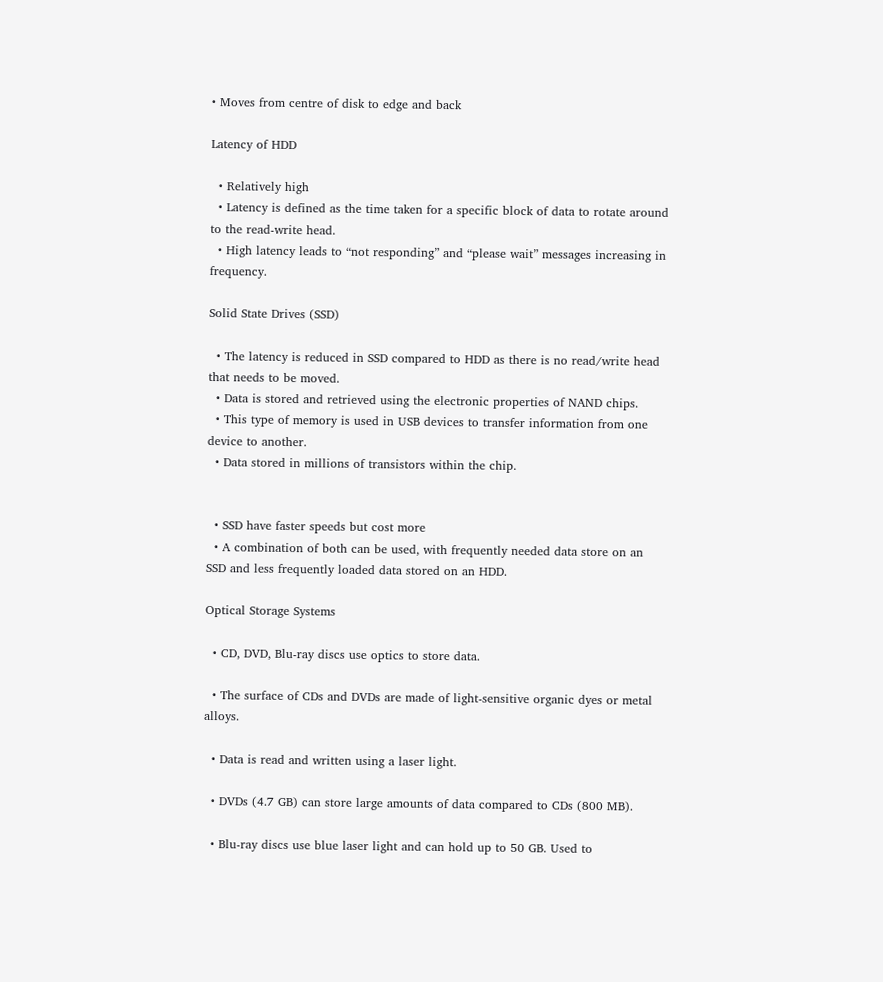• Moves from centre of disk to edge and back

Latency of HDD

  • Relatively high
  • Latency is defined as the time taken for a specific block of data to rotate around to the read-write head.
  • High latency leads to “not responding” and “please wait” messages increasing in frequency.

Solid State Drives (SSD)

  • The latency is reduced in SSD compared to HDD as there is no read/write head that needs to be moved.
  • Data is stored and retrieved using the electronic properties of NAND chips.
  • This type of memory is used in USB devices to transfer information from one device to another.
  • Data stored in millions of transistors within the chip.


  • SSD have faster speeds but cost more
  • A combination of both can be used, with frequently needed data store on an SSD and less frequently loaded data stored on an HDD.

Optical Storage Systems

  • CD, DVD, Blu-ray discs use optics to store data.

  • The surface of CDs and DVDs are made of light-sensitive organic dyes or metal alloys.

  • Data is read and written using a laser light.

  • DVDs (4.7 GB) can store large amounts of data compared to CDs (800 MB).

  • Blu-ray discs use blue laser light and can hold up to 50 GB. Used to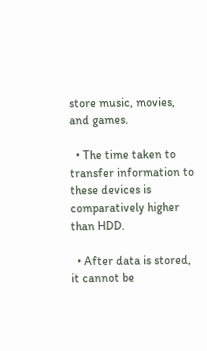store music, movies, and games.

  • The time taken to transfer information to these devices is comparatively higher than HDD.

  • After data is stored, it cannot be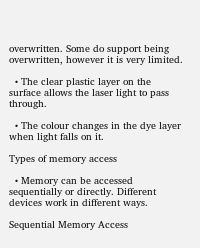overwritten. Some do support being overwritten, however it is very limited.

  • The clear plastic layer on the surface allows the laser light to pass through.

  • The colour changes in the dye layer when light falls on it.

Types of memory access

  • Memory can be accessed sequentially or directly. Different devices work in different ways.

Sequential Memory Access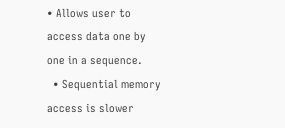• Allows user to access data one by one in a sequence.
  • Sequential memory access is slower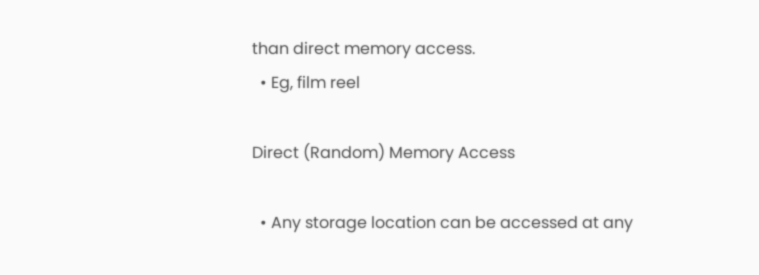than direct memory access.
  • Eg, film reel

Direct (Random) Memory Access

  • Any storage location can be accessed at any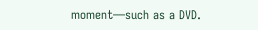moment—such as a DVD.